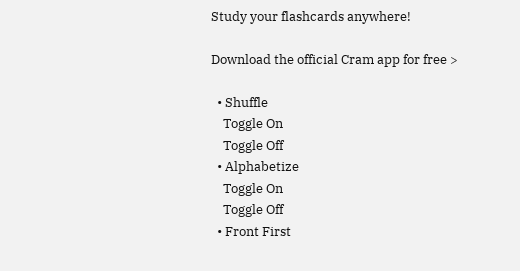Study your flashcards anywhere!

Download the official Cram app for free >

  • Shuffle
    Toggle On
    Toggle Off
  • Alphabetize
    Toggle On
    Toggle Off
  • Front First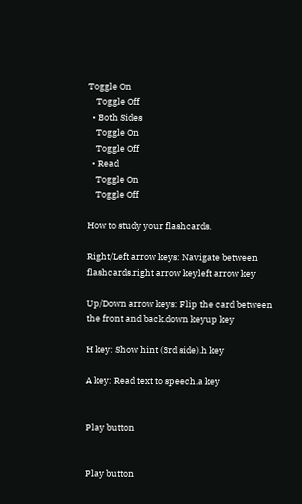Toggle On
    Toggle Off
  • Both Sides
    Toggle On
    Toggle Off
  • Read
    Toggle On
    Toggle Off

How to study your flashcards.

Right/Left arrow keys: Navigate between flashcards.right arrow keyleft arrow key

Up/Down arrow keys: Flip the card between the front and back.down keyup key

H key: Show hint (3rd side).h key

A key: Read text to speech.a key


Play button


Play button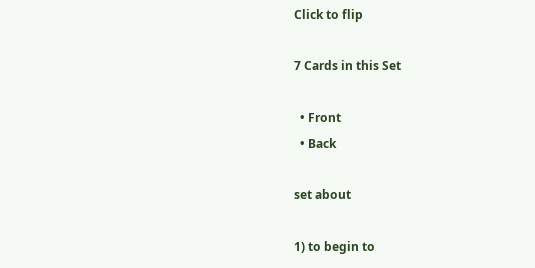Click to flip

7 Cards in this Set

  • Front
  • Back

set about

1) to begin to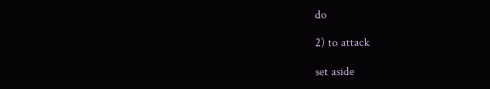do

2) to attack

set aside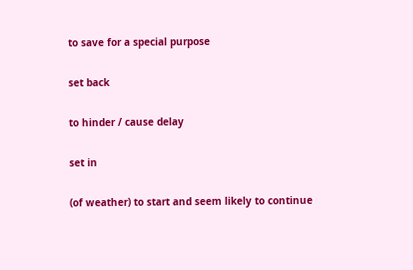to save for a special purpose

set back

to hinder / cause delay

set in

(of weather) to start and seem likely to continue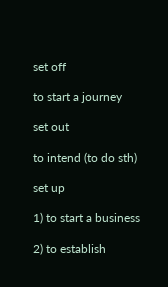set off

to start a journey

set out

to intend (to do sth)

set up

1) to start a business

2) to establish